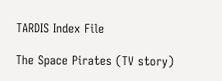TARDIS Index File

The Space Pirates (TV story)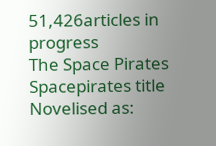51,426articles in progress
The Space Pirates
Spacepirates title
Novelised as: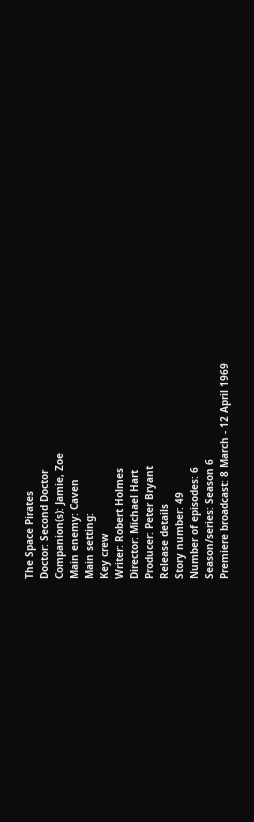The Space Pirates
Doctor: Second Doctor
Companion(s): Jamie, Zoe
Main enemy: Caven
Main setting:
Key crew
Writer: Robert Holmes
Director: Michael Hart
Producer: Peter Bryant
Release details
Story number: 49
Number of episodes: 6
Season/series: Season 6
Premiere broadcast: 8 March - 12 April 1969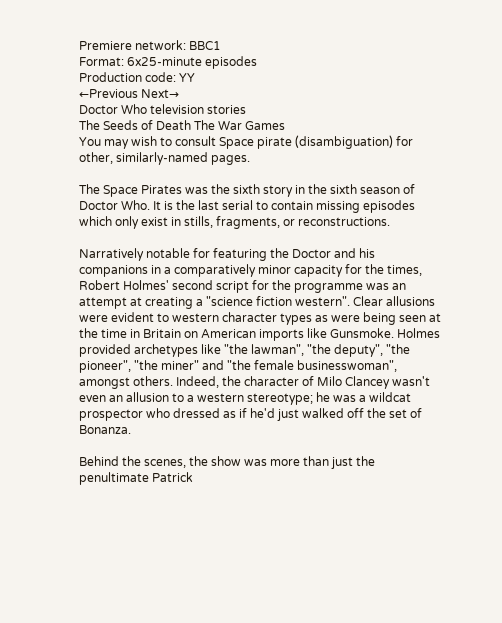Premiere network: BBC1
Format: 6x25-minute episodes
Production code: YY
←Previous Next→
Doctor Who television stories
The Seeds of Death The War Games
You may wish to consult Space pirate (disambiguation) for other, similarly-named pages.

The Space Pirates was the sixth story in the sixth season of Doctor Who. It is the last serial to contain missing episodes which only exist in stills, fragments, or reconstructions.

Narratively notable for featuring the Doctor and his companions in a comparatively minor capacity for the times, Robert Holmes' second script for the programme was an attempt at creating a "science fiction western". Clear allusions were evident to western character types as were being seen at the time in Britain on American imports like Gunsmoke. Holmes provided archetypes like "the lawman", "the deputy", "the pioneer", "the miner" and "the female businesswoman", amongst others. Indeed, the character of Milo Clancey wasn't even an allusion to a western stereotype; he was a wildcat prospector who dressed as if he'd just walked off the set of Bonanza.

Behind the scenes, the show was more than just the penultimate Patrick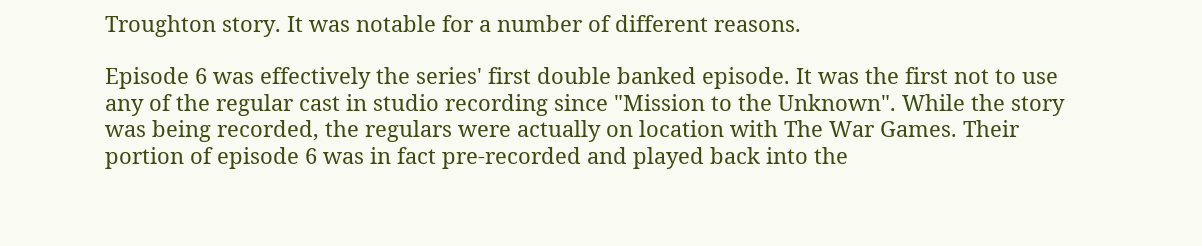Troughton story. It was notable for a number of different reasons.

Episode 6 was effectively the series' first double banked episode. It was the first not to use any of the regular cast in studio recording since "Mission to the Unknown". While the story was being recorded, the regulars were actually on location with The War Games. Their portion of episode 6 was in fact pre-recorded and played back into the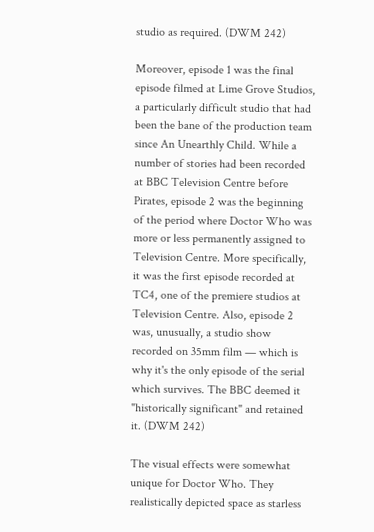studio as required. (DWM 242)

Moreover, episode 1 was the final episode filmed at Lime Grove Studios, a particularly difficult studio that had been the bane of the production team since An Unearthly Child. While a number of stories had been recorded at BBC Television Centre before Pirates, episode 2 was the beginning of the period where Doctor Who was more or less permanently assigned to Television Centre. More specifically, it was the first episode recorded at TC4, one of the premiere studios at Television Centre. Also, episode 2 was, unusually, a studio show recorded on 35mm film — which is why it's the only episode of the serial which survives. The BBC deemed it "historically significant" and retained it. (DWM 242)

The visual effects were somewhat unique for Doctor Who. They realistically depicted space as starless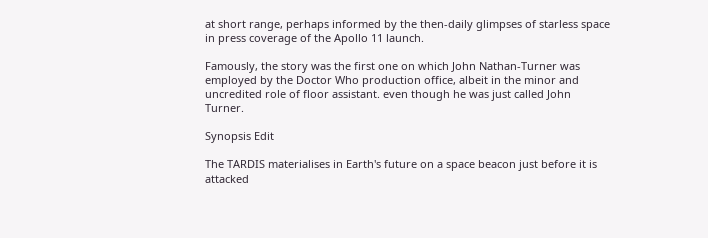at short range, perhaps informed by the then-daily glimpses of starless space in press coverage of the Apollo 11 launch.

Famously, the story was the first one on which John Nathan-Turner was employed by the Doctor Who production office, albeit in the minor and uncredited role of floor assistant. even though he was just called John Turner.

Synopsis Edit

The TARDIS materialises in Earth's future on a space beacon just before it is attacked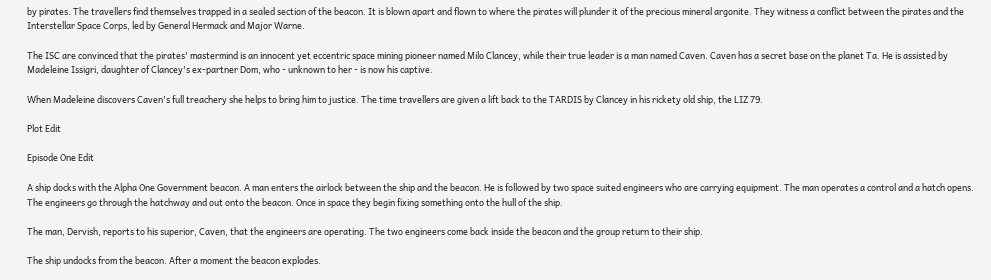by pirates. The travellers find themselves trapped in a sealed section of the beacon. It is blown apart and flown to where the pirates will plunder it of the precious mineral argonite. They witness a conflict between the pirates and the Interstellar Space Corps, led by General Hermack and Major Warne.

The ISC are convinced that the pirates' mastermind is an innocent yet eccentric space mining pioneer named Milo Clancey, while their true leader is a man named Caven. Caven has a secret base on the planet Ta. He is assisted by Madeleine Issigri, daughter of Clancey's ex-partner Dom, who - unknown to her - is now his captive.

When Madeleine discovers Caven's full treachery she helps to bring him to justice. The time travellers are given a lift back to the TARDIS by Clancey in his rickety old ship, the LIZ 79.

Plot Edit

Episode One Edit

A ship docks with the Alpha One Government beacon. A man enters the airlock between the ship and the beacon. He is followed by two space suited engineers who are carrying equipment. The man operates a control and a hatch opens. The engineers go through the hatchway and out onto the beacon. Once in space they begin fixing something onto the hull of the ship.

The man, Dervish, reports to his superior, Caven, that the engineers are operating. The two engineers come back inside the beacon and the group return to their ship.

The ship undocks from the beacon. After a moment the beacon explodes.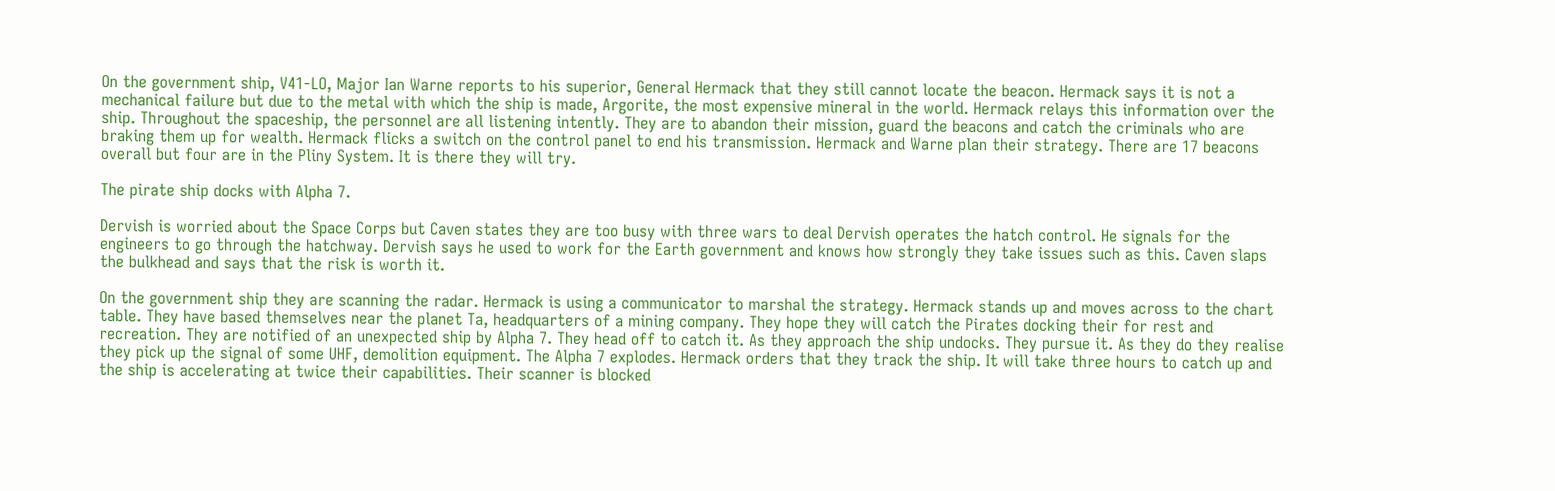On the government ship, V41-LO, Major Ian Warne reports to his superior, General Hermack that they still cannot locate the beacon. Hermack says it is not a mechanical failure but due to the metal with which the ship is made, Argorite, the most expensive mineral in the world. Hermack relays this information over the ship. Throughout the spaceship, the personnel are all listening intently. They are to abandon their mission, guard the beacons and catch the criminals who are braking them up for wealth. Hermack flicks a switch on the control panel to end his transmission. Hermack and Warne plan their strategy. There are 17 beacons overall but four are in the Pliny System. It is there they will try.

The pirate ship docks with Alpha 7.

Dervish is worried about the Space Corps but Caven states they are too busy with three wars to deal Dervish operates the hatch control. He signals for the engineers to go through the hatchway. Dervish says he used to work for the Earth government and knows how strongly they take issues such as this. Caven slaps the bulkhead and says that the risk is worth it.

On the government ship they are scanning the radar. Hermack is using a communicator to marshal the strategy. Hermack stands up and moves across to the chart table. They have based themselves near the planet Ta, headquarters of a mining company. They hope they will catch the Pirates docking their for rest and recreation. They are notified of an unexpected ship by Alpha 7. They head off to catch it. As they approach the ship undocks. They pursue it. As they do they realise they pick up the signal of some UHF, demolition equipment. The Alpha 7 explodes. Hermack orders that they track the ship. It will take three hours to catch up and the ship is accelerating at twice their capabilities. Their scanner is blocked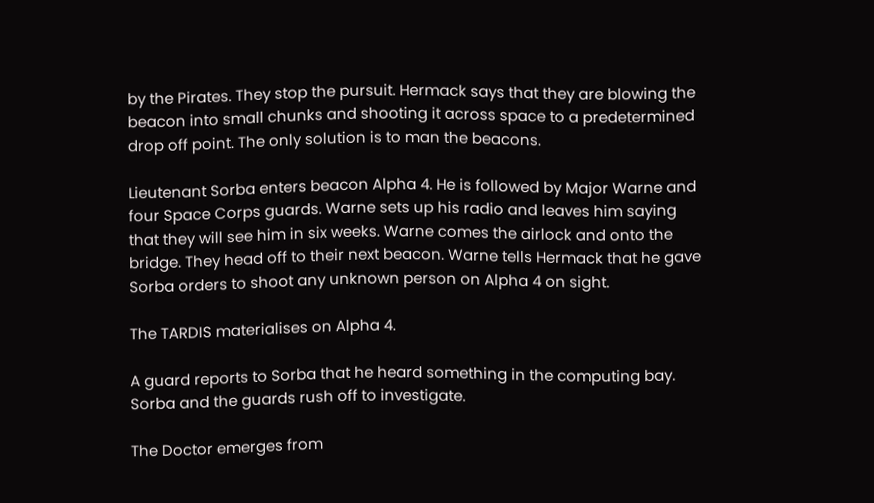by the Pirates. They stop the pursuit. Hermack says that they are blowing the beacon into small chunks and shooting it across space to a predetermined drop off point. The only solution is to man the beacons.

Lieutenant Sorba enters beacon Alpha 4. He is followed by Major Warne and four Space Corps guards. Warne sets up his radio and leaves him saying that they will see him in six weeks. Warne comes the airlock and onto the bridge. They head off to their next beacon. Warne tells Hermack that he gave Sorba orders to shoot any unknown person on Alpha 4 on sight.

The TARDIS materialises on Alpha 4.

A guard reports to Sorba that he heard something in the computing bay. Sorba and the guards rush off to investigate.

The Doctor emerges from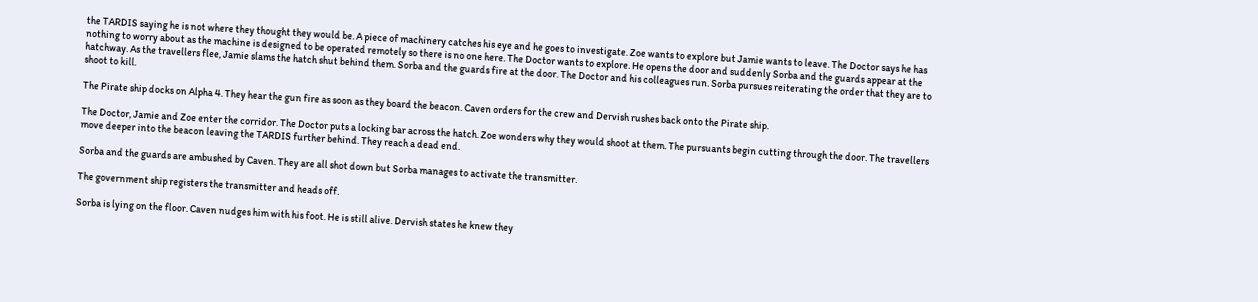the TARDIS saying he is not where they thought they would be. A piece of machinery catches his eye and he goes to investigate. Zoe wants to explore but Jamie wants to leave. The Doctor says he has nothing to worry about as the machine is designed to be operated remotely so there is no one here. The Doctor wants to explore. He opens the door and suddenly Sorba and the guards appear at the hatchway. As the travellers flee, Jamie slams the hatch shut behind them. Sorba and the guards fire at the door. The Doctor and his colleagues run. Sorba pursues reiterating the order that they are to shoot to kill.

The Pirate ship docks on Alpha 4. They hear the gun fire as soon as they board the beacon. Caven orders for the crew and Dervish rushes back onto the Pirate ship.

The Doctor, Jamie and Zoe enter the corridor. The Doctor puts a locking bar across the hatch. Zoe wonders why they would shoot at them. The pursuants begin cutting through the door. The travellers move deeper into the beacon leaving the TARDIS further behind. They reach a dead end.

Sorba and the guards are ambushed by Caven. They are all shot down but Sorba manages to activate the transmitter.

The government ship registers the transmitter and heads off.

Sorba is lying on the floor. Caven nudges him with his foot. He is still alive. Dervish states he knew they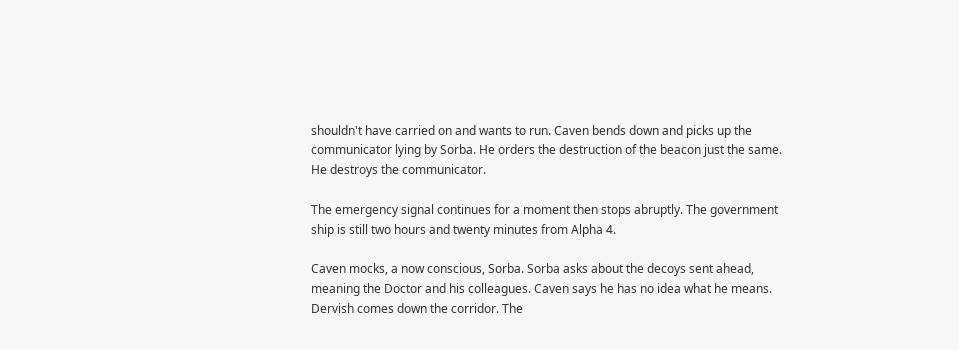shouldn't have carried on and wants to run. Caven bends down and picks up the communicator lying by Sorba. He orders the destruction of the beacon just the same. He destroys the communicator.

The emergency signal continues for a moment then stops abruptly. The government ship is still two hours and twenty minutes from Alpha 4.

Caven mocks, a now conscious, Sorba. Sorba asks about the decoys sent ahead, meaning the Doctor and his colleagues. Caven says he has no idea what he means. Dervish comes down the corridor. The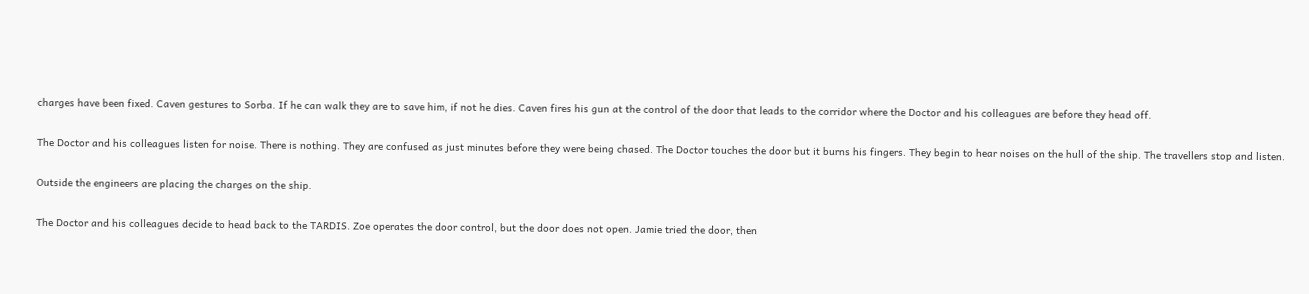charges have been fixed. Caven gestures to Sorba. If he can walk they are to save him, if not he dies. Caven fires his gun at the control of the door that leads to the corridor where the Doctor and his colleagues are before they head off.

The Doctor and his colleagues listen for noise. There is nothing. They are confused as just minutes before they were being chased. The Doctor touches the door but it burns his fingers. They begin to hear noises on the hull of the ship. The travellers stop and listen.

Outside the engineers are placing the charges on the ship.

The Doctor and his colleagues decide to head back to the TARDIS. Zoe operates the door control, but the door does not open. Jamie tried the door, then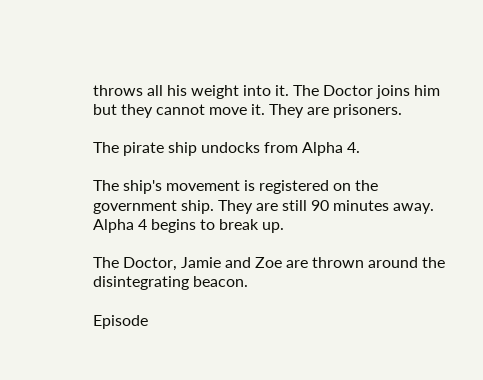throws all his weight into it. The Doctor joins him but they cannot move it. They are prisoners.

The pirate ship undocks from Alpha 4.

The ship's movement is registered on the government ship. They are still 90 minutes away. Alpha 4 begins to break up.

The Doctor, Jamie and Zoe are thrown around the disintegrating beacon.

Episode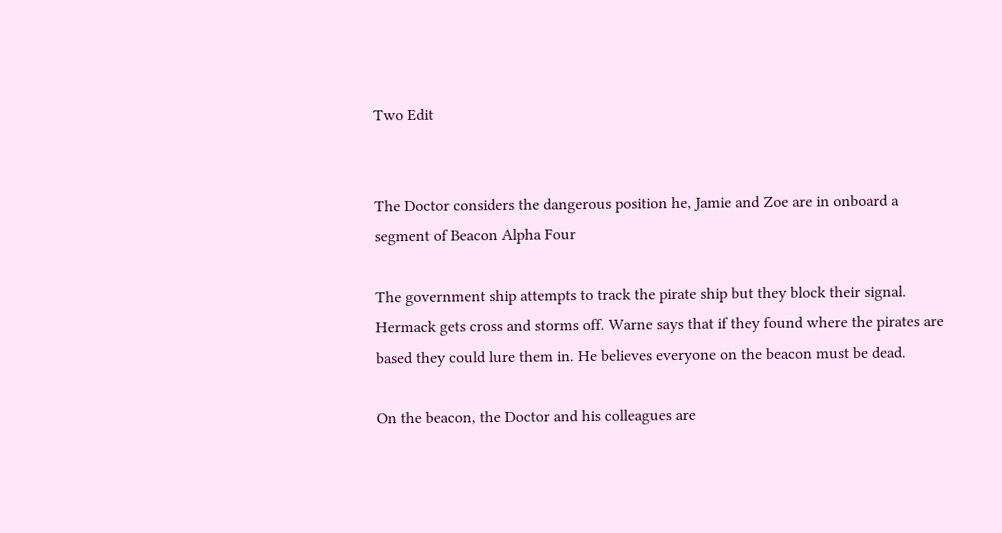Two Edit


The Doctor considers the dangerous position he, Jamie and Zoe are in onboard a segment of Beacon Alpha Four

The government ship attempts to track the pirate ship but they block their signal. Hermack gets cross and storms off. Warne says that if they found where the pirates are based they could lure them in. He believes everyone on the beacon must be dead.

On the beacon, the Doctor and his colleagues are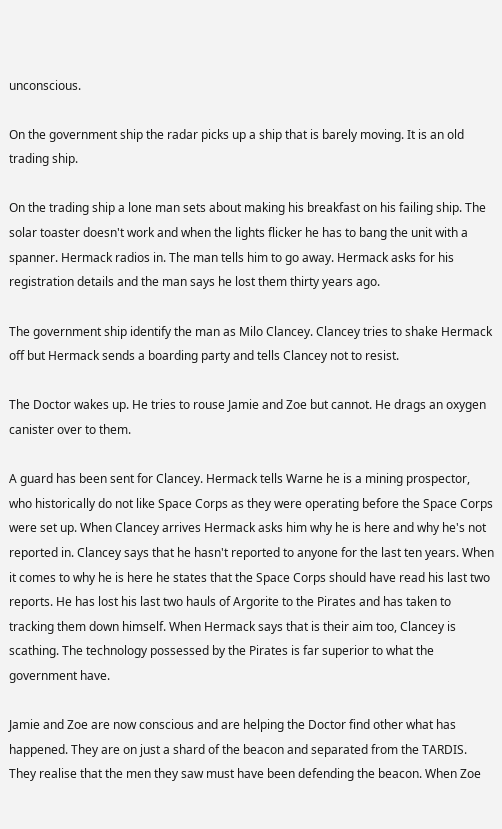unconscious.

On the government ship the radar picks up a ship that is barely moving. It is an old trading ship.

On the trading ship a lone man sets about making his breakfast on his failing ship. The solar toaster doesn't work and when the lights flicker he has to bang the unit with a spanner. Hermack radios in. The man tells him to go away. Hermack asks for his registration details and the man says he lost them thirty years ago.

The government ship identify the man as Milo Clancey. Clancey tries to shake Hermack off but Hermack sends a boarding party and tells Clancey not to resist.

The Doctor wakes up. He tries to rouse Jamie and Zoe but cannot. He drags an oxygen canister over to them.

A guard has been sent for Clancey. Hermack tells Warne he is a mining prospector, who historically do not like Space Corps as they were operating before the Space Corps were set up. When Clancey arrives Hermack asks him why he is here and why he's not reported in. Clancey says that he hasn't reported to anyone for the last ten years. When it comes to why he is here he states that the Space Corps should have read his last two reports. He has lost his last two hauls of Argorite to the Pirates and has taken to tracking them down himself. When Hermack says that is their aim too, Clancey is scathing. The technology possessed by the Pirates is far superior to what the government have.

Jamie and Zoe are now conscious and are helping the Doctor find other what has happened. They are on just a shard of the beacon and separated from the TARDIS. They realise that the men they saw must have been defending the beacon. When Zoe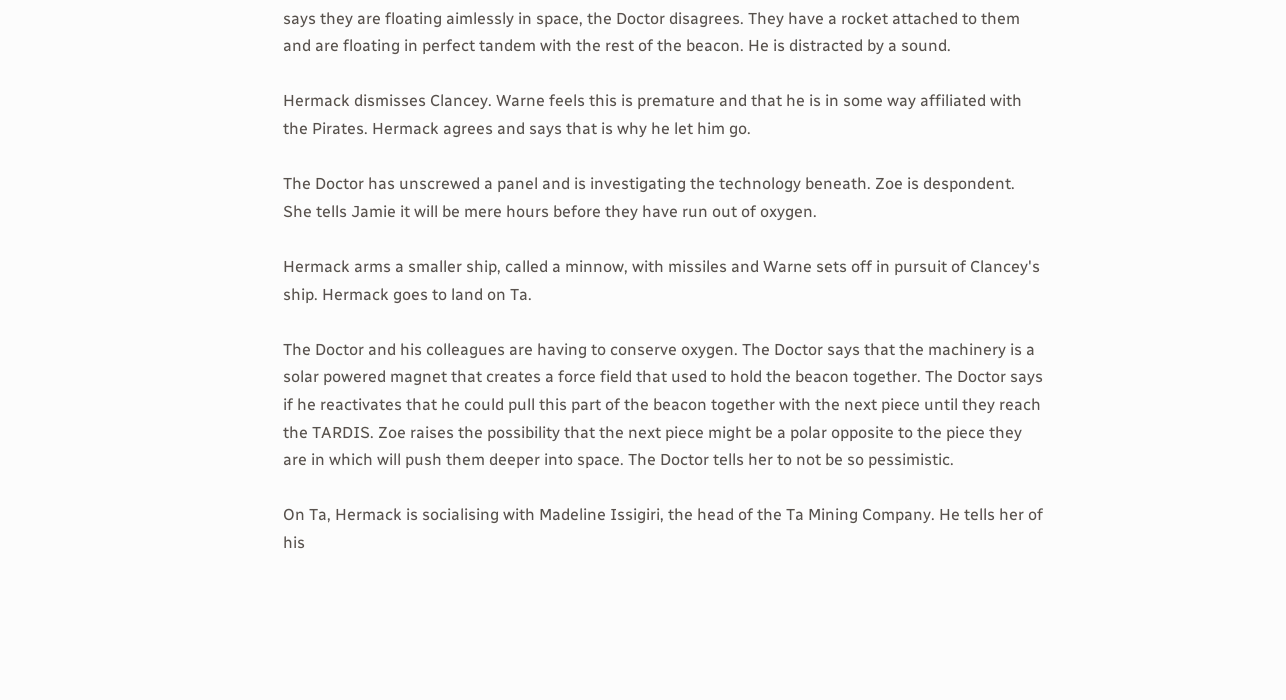says they are floating aimlessly in space, the Doctor disagrees. They have a rocket attached to them and are floating in perfect tandem with the rest of the beacon. He is distracted by a sound.

Hermack dismisses Clancey. Warne feels this is premature and that he is in some way affiliated with the Pirates. Hermack agrees and says that is why he let him go.

The Doctor has unscrewed a panel and is investigating the technology beneath. Zoe is despondent. She tells Jamie it will be mere hours before they have run out of oxygen.

Hermack arms a smaller ship, called a minnow, with missiles and Warne sets off in pursuit of Clancey's ship. Hermack goes to land on Ta.

The Doctor and his colleagues are having to conserve oxygen. The Doctor says that the machinery is a solar powered magnet that creates a force field that used to hold the beacon together. The Doctor says if he reactivates that he could pull this part of the beacon together with the next piece until they reach the TARDIS. Zoe raises the possibility that the next piece might be a polar opposite to the piece they are in which will push them deeper into space. The Doctor tells her to not be so pessimistic.

On Ta, Hermack is socialising with Madeline Issigiri, the head of the Ta Mining Company. He tells her of his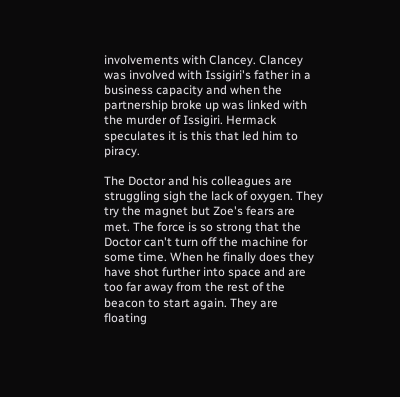involvements with Clancey. Clancey was involved with Issigiri's father in a business capacity and when the partnership broke up was linked with the murder of Issigiri. Hermack speculates it is this that led him to piracy.

The Doctor and his colleagues are struggling sigh the lack of oxygen. They try the magnet but Zoe's fears are met. The force is so strong that the Doctor can't turn off the machine for some time. When he finally does they have shot further into space and are too far away from the rest of the beacon to start again. They are floating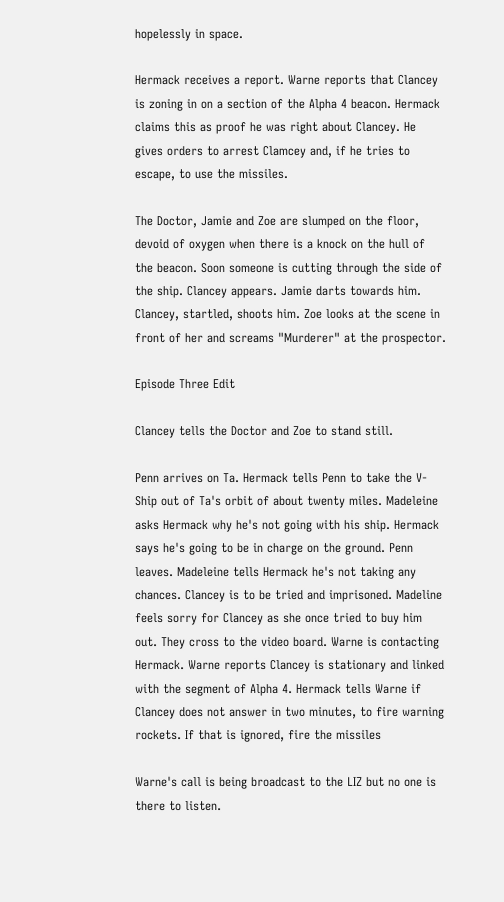hopelessly in space.

Hermack receives a report. Warne reports that Clancey is zoning in on a section of the Alpha 4 beacon. Hermack claims this as proof he was right about Clancey. He gives orders to arrest Clamcey and, if he tries to escape, to use the missiles.

The Doctor, Jamie and Zoe are slumped on the floor, devoid of oxygen when there is a knock on the hull of the beacon. Soon someone is cutting through the side of the ship. Clancey appears. Jamie darts towards him. Clancey, startled, shoots him. Zoe looks at the scene in front of her and screams "Murderer" at the prospector.

Episode Three Edit

Clancey tells the Doctor and Zoe to stand still.

Penn arrives on Ta. Hermack tells Penn to take the V-Ship out of Ta's orbit of about twenty miles. Madeleine asks Hermack why he's not going with his ship. Hermack says he's going to be in charge on the ground. Penn leaves. Madeleine tells Hermack he's not taking any chances. Clancey is to be tried and imprisoned. Madeline feels sorry for Clancey as she once tried to buy him out. They cross to the video board. Warne is contacting Hermack. Warne reports Clancey is stationary and linked with the segment of Alpha 4. Hermack tells Warne if Clancey does not answer in two minutes, to fire warning rockets. If that is ignored, fire the missiles

Warne's call is being broadcast to the LIZ but no one is there to listen.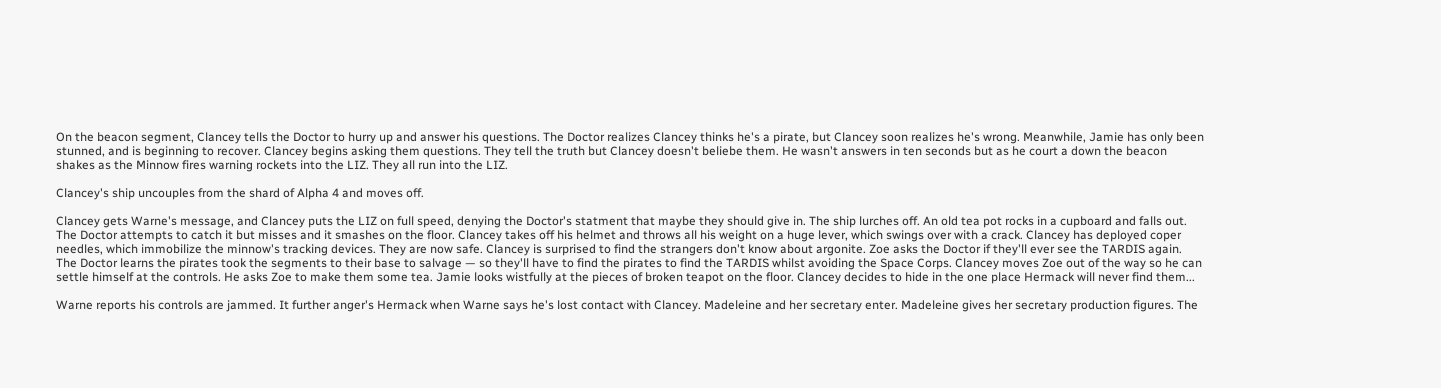On the beacon segment, Clancey tells the Doctor to hurry up and answer his questions. The Doctor realizes Clancey thinks he's a pirate, but Clancey soon realizes he's wrong. Meanwhile, Jamie has only been stunned, and is beginning to recover. Clancey begins asking them questions. They tell the truth but Clancey doesn't beliebe them. He wasn't answers in ten seconds but as he court a down the beacon shakes as the Minnow fires warning rockets into the LIZ. They all run into the LIZ.

Clancey's ship uncouples from the shard of Alpha 4 and moves off.

Clancey gets Warne's message, and Clancey puts the LIZ on full speed, denying the Doctor's statment that maybe they should give in. The ship lurches off. An old tea pot rocks in a cupboard and falls out. The Doctor attempts to catch it but misses and it smashes on the floor. Clancey takes off his helmet and throws all his weight on a huge lever, which swings over with a crack. Clancey has deployed coper needles, which immobilize the minnow's tracking devices. They are now safe. Clancey is surprised to find the strangers don't know about argonite. Zoe asks the Doctor if they'll ever see the TARDIS again. The Doctor learns the pirates took the segments to their base to salvage — so they'll have to find the pirates to find the TARDIS whilst avoiding the Space Corps. Clancey moves Zoe out of the way so he can settle himself at the controls. He asks Zoe to make them some tea. Jamie looks wistfully at the pieces of broken teapot on the floor. Clancey decides to hide in the one place Hermack will never find them...

Warne reports his controls are jammed. It further anger's Hermack when Warne says he's lost contact with Clancey. Madeleine and her secretary enter. Madeleine gives her secretary production figures. The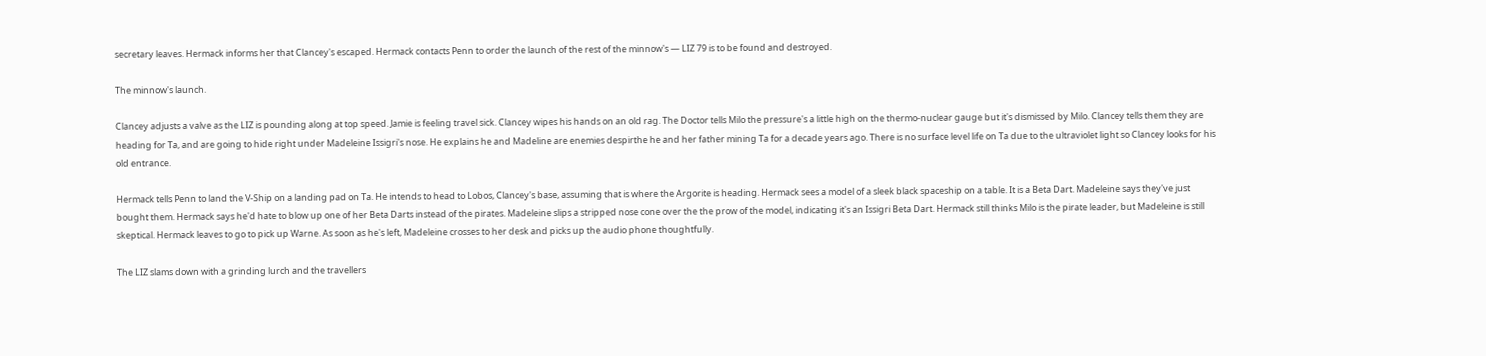secretary leaves. Hermack informs her that Clancey's escaped. Hermack contacts Penn to order the launch of the rest of the minnow's — LIZ 79 is to be found and destroyed.

The minnow's launch.

Clancey adjusts a valve as the LIZ is pounding along at top speed. Jamie is feeling travel sick. Clancey wipes his hands on an old rag. The Doctor tells Milo the pressure's a little high on the thermo-nuclear gauge but it's dismissed by Milo. Clancey tells them they are heading for Ta, and are going to hide right under Madeleine Issigri's nose. He explains he and Madeline are enemies despirthe he and her father mining Ta for a decade years ago. There is no surface level life on Ta due to the ultraviolet light so Clancey looks for his old entrance.

Hermack tells Penn to land the V-Ship on a landing pad on Ta. He intends to head to Lobos, Clancey's base, assuming that is where the Argorite is heading. Hermack sees a model of a sleek black spaceship on a table. It is a Beta Dart. Madeleine says they've just bought them. Hermack says he'd hate to blow up one of her Beta Darts instead of the pirates. Madeleine slips a stripped nose cone over the the prow of the model, indicating it's an Issigri Beta Dart. Hermack still thinks Milo is the pirate leader, but Madeleine is still skeptical. Hermack leaves to go to pick up Warne. As soon as he's left, Madeleine crosses to her desk and picks up the audio phone thoughtfully.

The LIZ slams down with a grinding lurch and the travellers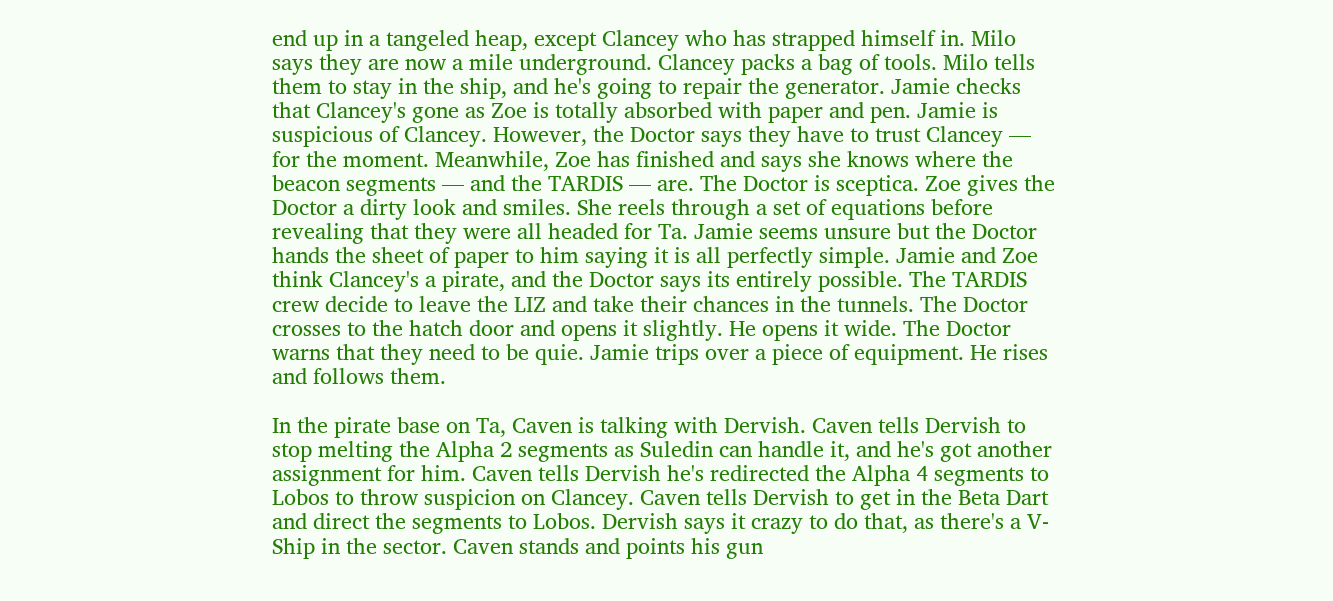end up in a tangeled heap, except Clancey who has strapped himself in. Milo says they are now a mile underground. Clancey packs a bag of tools. Milo tells them to stay in the ship, and he's going to repair the generator. Jamie checks that Clancey's gone as Zoe is totally absorbed with paper and pen. Jamie is suspicious of Clancey. However, the Doctor says they have to trust Clancey — for the moment. Meanwhile, Zoe has finished and says she knows where the beacon segments — and the TARDIS — are. The Doctor is sceptica. Zoe gives the Doctor a dirty look and smiles. She reels through a set of equations before revealing that they were all headed for Ta. Jamie seems unsure but the Doctor hands the sheet of paper to him saying it is all perfectly simple. Jamie and Zoe think Clancey's a pirate, and the Doctor says its entirely possible. The TARDIS crew decide to leave the LIZ and take their chances in the tunnels. The Doctor crosses to the hatch door and opens it slightly. He opens it wide. The Doctor warns that they need to be quie. Jamie trips over a piece of equipment. He rises and follows them.

In the pirate base on Ta, Caven is talking with Dervish. Caven tells Dervish to stop melting the Alpha 2 segments as Suledin can handle it, and he's got another assignment for him. Caven tells Dervish he's redirected the Alpha 4 segments to Lobos to throw suspicion on Clancey. Caven tells Dervish to get in the Beta Dart and direct the segments to Lobos. Dervish says it crazy to do that, as there's a V-Ship in the sector. Caven stands and points his gun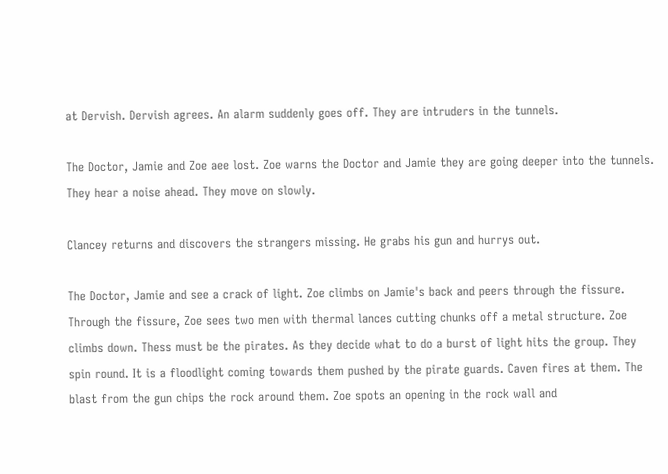at Dervish. Dervish agrees. An alarm suddenly goes off. They are intruders in the tunnels.

The Doctor, Jamie and Zoe aee lost. Zoe warns the Doctor and Jamie they are going deeper into the tunnels. They hear a noise ahead. They move on slowly.

Clancey returns and discovers the strangers missing. He grabs his gun and hurrys out.

The Doctor, Jamie and see a crack of light. Zoe climbs on Jamie's back and peers through the fissure. Through the fissure, Zoe sees two men with thermal lances cutting chunks off a metal structure. Zoe climbs down. Thess must be the pirates. As they decide what to do a burst of light hits the group. They spin round. It is a floodlight coming towards them pushed by the pirate guards. Caven fires at them. The blast from the gun chips the rock around them. Zoe spots an opening in the rock wall and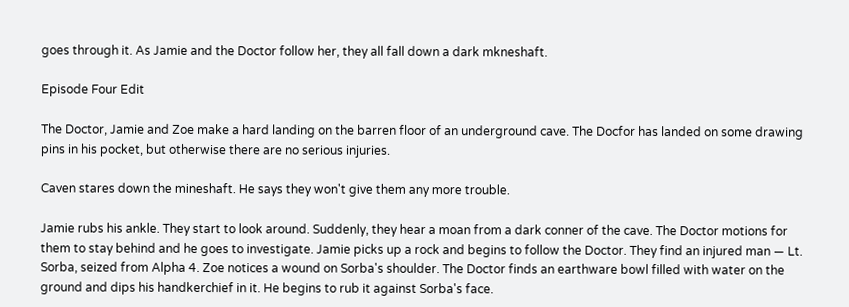goes through it. As Jamie and the Doctor follow her, they all fall down a dark mkneshaft.

Episode Four Edit

The Doctor, Jamie and Zoe make a hard landing on the barren floor of an underground cave. The Docfor has landed on some drawing pins in his pocket, but otherwise there are no serious injuries.

Caven stares down the mineshaft. He says they won't give them any more trouble.

Jamie rubs his ankle. They start to look around. Suddenly, they hear a moan from a dark conner of the cave. The Doctor motions for them to stay behind and he goes to investigate. Jamie picks up a rock and begins to follow the Doctor. They find an injured man — Lt. Sorba, seized from Alpha 4. Zoe notices a wound on Sorba's shoulder. The Doctor finds an earthware bowl filled with water on the ground and dips his handkerchief in it. He begins to rub it against Sorba's face.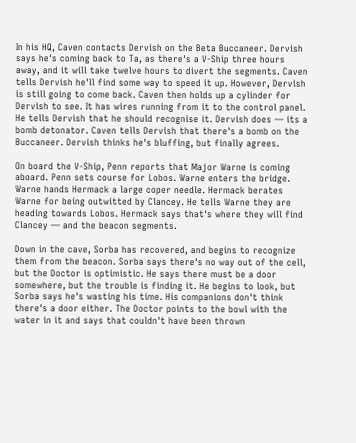In his HQ, Caven contacts Dervish on the Beta Buccaneer. Dervish says he's coming back to Ta, as there's a V-Ship three hours away, and it will take twelve hours to divert the segments. Caven tells Dervish he'll find some way to speed it up. However, Dervish is still going to come back. Caven then holds up a cylinder for Dervish to see. It has wires running from it to the control panel. He tells Dervish that he should recognise it. Dervish does — its a bomb detonator. Caven tells Dervish that there's a bomb on the Buccaneer. Dervish thinks he's bluffing, but finally agrees.

On board the V-Ship, Penn reports that Major Warne is coming aboard. Penn sets course for Lobos. Warne enters the bridge. Warne hands Hermack a large coper needle. Hermack berates Warne for being outwitted by Clancey. He tells Warne they are heading towards Lobos. Hermack says that's where they will find Clancey — and the beacon segments.

Down in the cave, Sorba has recovered, and begins to recognize them from the beacon. Sorba says there's no way out of the cell, but the Doctor is optimistic. He says there must be a door somewhere, but the trouble is finding it. He begins to look, but Sorba says he's wasting his time. His companions don't think there's a door either. The Doctor points to the bowl with the water in it and says that couldn't have been thrown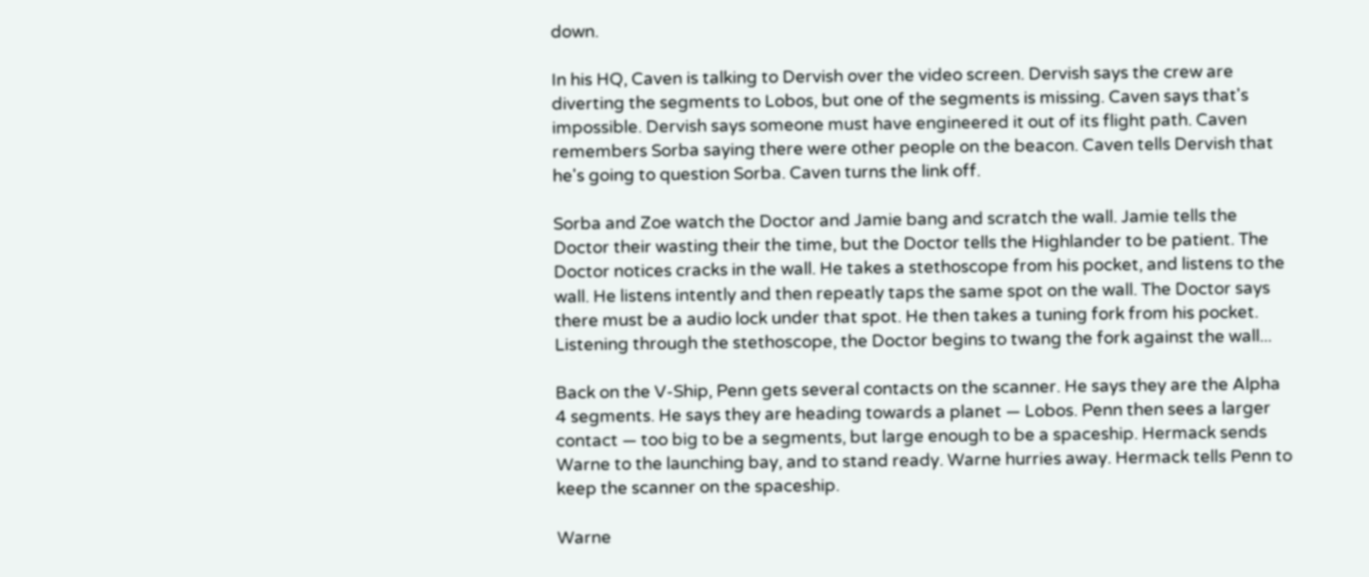down.

In his HQ, Caven is talking to Dervish over the video screen. Dervish says the crew are diverting the segments to Lobos, but one of the segments is missing. Caven says that's impossible. Dervish says someone must have engineered it out of its flight path. Caven remembers Sorba saying there were other people on the beacon. Caven tells Dervish that he's going to question Sorba. Caven turns the link off.

Sorba and Zoe watch the Doctor and Jamie bang and scratch the wall. Jamie tells the Doctor their wasting their the time, but the Doctor tells the Highlander to be patient. The Doctor notices cracks in the wall. He takes a stethoscope from his pocket, and listens to the wall. He listens intently and then repeatly taps the same spot on the wall. The Doctor says there must be a audio lock under that spot. He then takes a tuning fork from his pocket. Listening through the stethoscope, the Doctor begins to twang the fork against the wall...

Back on the V-Ship, Penn gets several contacts on the scanner. He says they are the Alpha 4 segments. He says they are heading towards a planet — Lobos. Penn then sees a larger contact — too big to be a segments, but large enough to be a spaceship. Hermack sends Warne to the launching bay, and to stand ready. Warne hurries away. Hermack tells Penn to keep the scanner on the spaceship.

Warne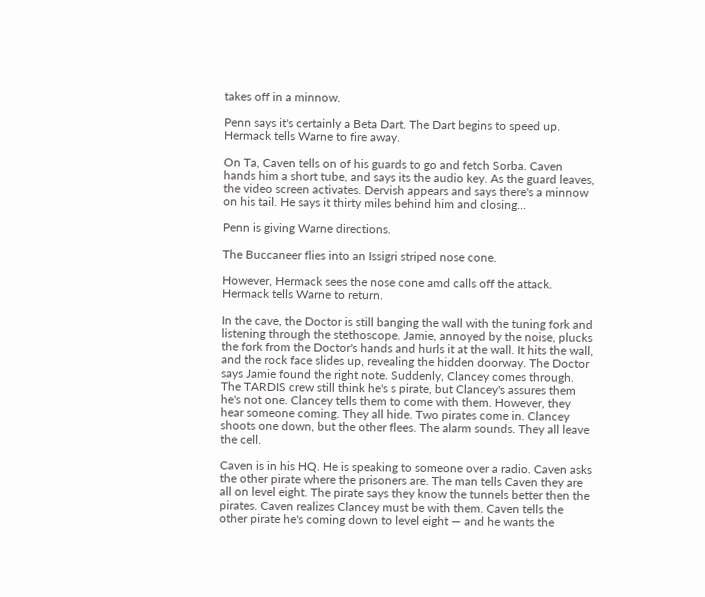takes off in a minnow.

Penn says it's certainly a Beta Dart. The Dart begins to speed up. Hermack tells Warne to fire away.

On Ta, Caven tells on of his guards to go and fetch Sorba. Caven hands him a short tube, and says its the audio key. As the guard leaves, the video screen activates. Dervish appears and says there's a minnow on his tail. He says it thirty miles behind him and closing...

Penn is giving Warne directions.

The Buccaneer flies into an Issigri striped nose cone.

However, Hermack sees the nose cone amd calls off the attack. Hermack tells Warne to return.

In the cave, the Doctor is still banging the wall with the tuning fork and listening through the stethoscope. Jamie, annoyed by the noise, plucks the fork from the Doctor's hands and hurls it at the wall. It hits the wall, and the rock face slides up, revealing the hidden doorway. The Doctor says Jamie found the right note. Suddenly, Clancey comes through. The TARDIS crew still think he's s pirate, but Clancey's assures them he's not one. Clancey tells them to come with them. However, they hear someone coming. They all hide. Two pirates come in. Clancey shoots one down, but the other flees. The alarm sounds. They all leave the cell.

Caven is in his HQ. He is speaking to someone over a radio. Caven asks the other pirate where the prisoners are. The man tells Caven they are all on level eight. The pirate says they know the tunnels better then the pirates. Caven realizes Clancey must be with them. Caven tells the other pirate he's coming down to level eight — and he wants the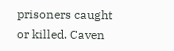prisoners caught or killed. Caven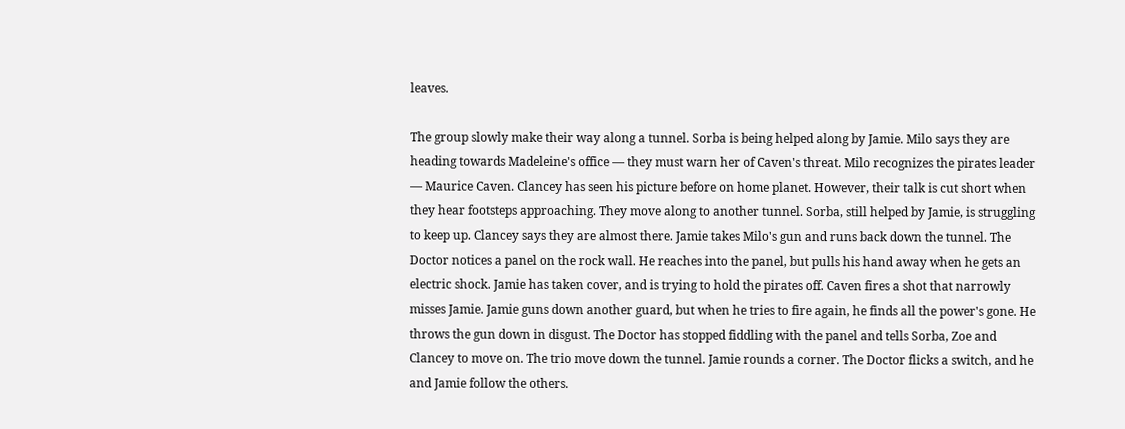leaves.

The group slowly make their way along a tunnel. Sorba is being helped along by Jamie. Milo says they are heading towards Madeleine's office — they must warn her of Caven's threat. Milo recognizes the pirates leader — Maurice Caven. Clancey has seen his picture before on home planet. However, their talk is cut short when they hear footsteps approaching. They move along to another tunnel. Sorba, still helped by Jamie, is struggling to keep up. Clancey says they are almost there. Jamie takes Milo's gun and runs back down the tunnel. The Doctor notices a panel on the rock wall. He reaches into the panel, but pulls his hand away when he gets an electric shock. Jamie has taken cover, and is trying to hold the pirates off. Caven fires a shot that narrowly misses Jamie. Jamie guns down another guard, but when he tries to fire again, he finds all the power's gone. He throws the gun down in disgust. The Doctor has stopped fiddling with the panel and tells Sorba, Zoe and Clancey to move on. The trio move down the tunnel. Jamie rounds a corner. The Doctor flicks a switch, and he and Jamie follow the others.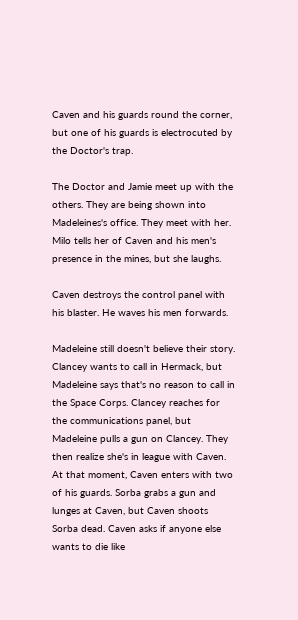Caven and his guards round the corner, but one of his guards is electrocuted by the Doctor's trap.

The Doctor and Jamie meet up with the others. They are being shown into Madeleines's office. They meet with her. Milo tells her of Caven and his men's presence in the mines, but she laughs.

Caven destroys the control panel with his blaster. He waves his men forwards.

Madeleine still doesn't believe their story. Clancey wants to call in Hermack, but Madeleine says that's no reason to call in the Space Corps. Clancey reaches for the communications panel, but Madeleine pulls a gun on Clancey. They then realize she's in league with Caven. At that moment, Caven enters with two of his guards. Sorba grabs a gun and lunges at Caven, but Caven shoots Sorba dead. Caven asks if anyone else wants to die like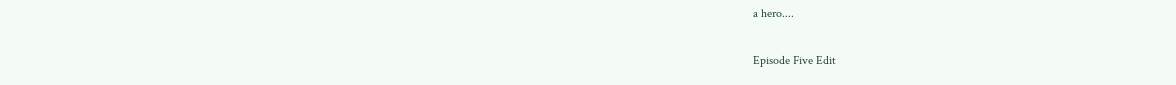a hero....

Episode Five Edit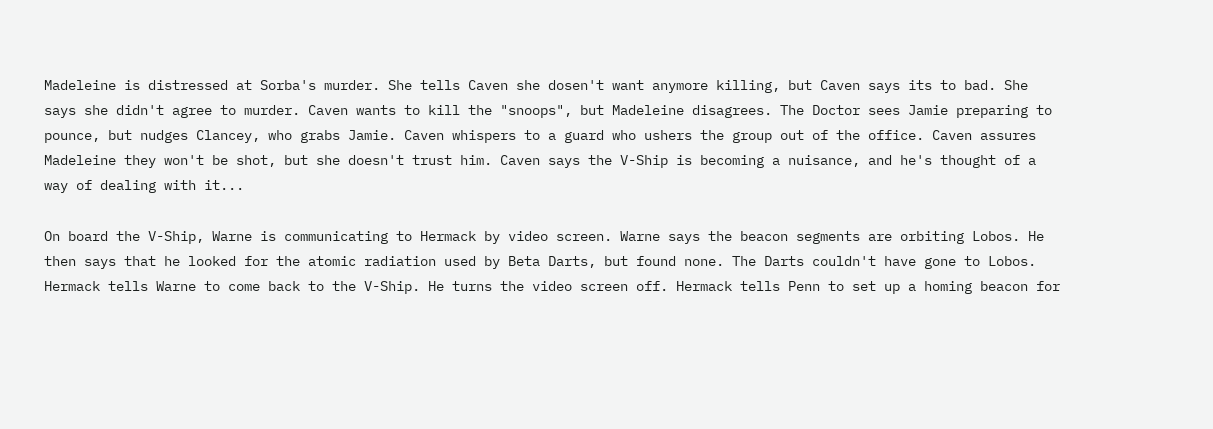Madeleine is distressed at Sorba's murder. She tells Caven she dosen't want anymore killing, but Caven says its to bad. She says she didn't agree to murder. Caven wants to kill the "snoops", but Madeleine disagrees. The Doctor sees Jamie preparing to pounce, but nudges Clancey, who grabs Jamie. Caven whispers to a guard who ushers the group out of the office. Caven assures Madeleine they won't be shot, but she doesn't trust him. Caven says the V-Ship is becoming a nuisance, and he's thought of a way of dealing with it...

On board the V-Ship, Warne is communicating to Hermack by video screen. Warne says the beacon segments are orbiting Lobos. He then says that he looked for the atomic radiation used by Beta Darts, but found none. The Darts couldn't have gone to Lobos. Hermack tells Warne to come back to the V-Ship. He turns the video screen off. Hermack tells Penn to set up a homing beacon for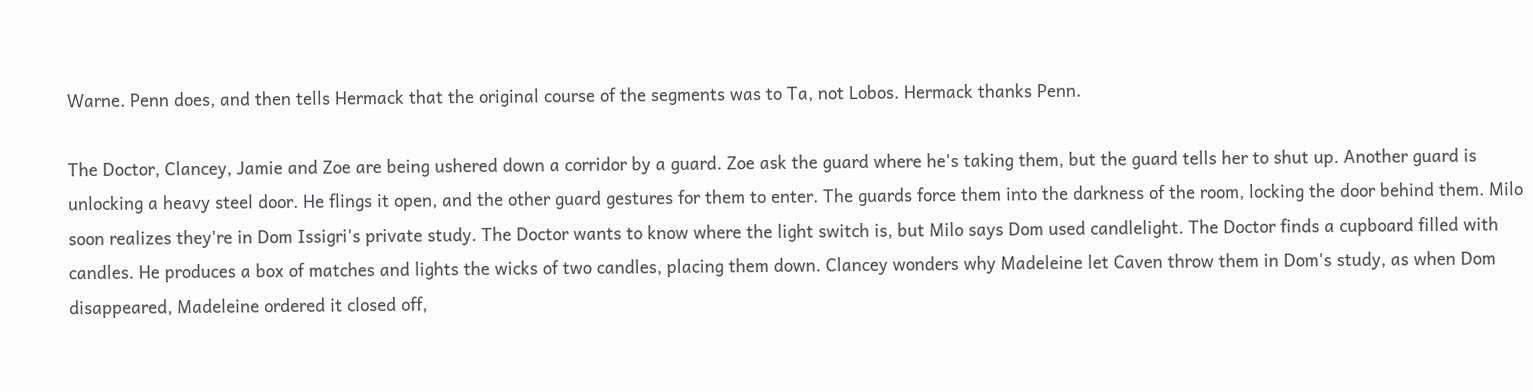Warne. Penn does, and then tells Hermack that the original course of the segments was to Ta, not Lobos. Hermack thanks Penn.

The Doctor, Clancey, Jamie and Zoe are being ushered down a corridor by a guard. Zoe ask the guard where he's taking them, but the guard tells her to shut up. Another guard is unlocking a heavy steel door. He flings it open, and the other guard gestures for them to enter. The guards force them into the darkness of the room, locking the door behind them. Milo soon realizes they're in Dom Issigri's private study. The Doctor wants to know where the light switch is, but Milo says Dom used candlelight. The Doctor finds a cupboard filled with candles. He produces a box of matches and lights the wicks of two candles, placing them down. Clancey wonders why Madeleine let Caven throw them in Dom's study, as when Dom disappeared, Madeleine ordered it closed off,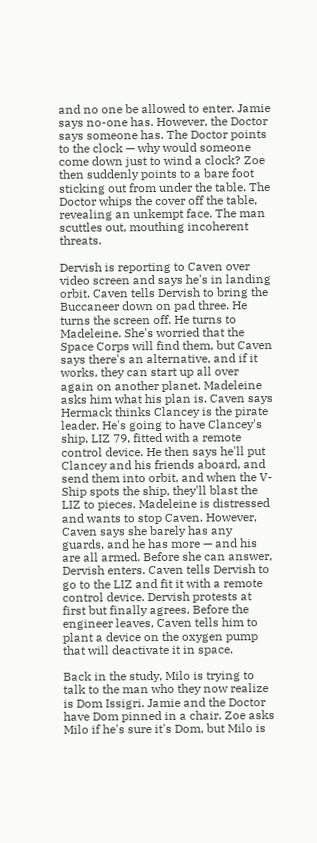and no one be allowed to enter. Jamie says no-one has. However, the Doctor says someone has. The Doctor points to the clock — why would someone come down just to wind a clock? Zoe then suddenly points to a bare foot sticking out from under the table. The Doctor whips the cover off the table, revealing an unkempt face. The man scuttles out, mouthing incoherent threats.

Dervish is reporting to Caven over video screen and says he's in landing orbit. Caven tells Dervish to bring the Buccaneer down on pad three. He turns the screen off. He turns to Madeleine. She's worried that the Space Corps will find them, but Caven says there's an alternative, and if it works, they can start up all over again on another planet. Madeleine asks him what his plan is. Caven says Hermack thinks Clancey is the pirate leader. He's going to have Clancey's ship, LIZ 79, fitted with a remote control device. He then says he'll put Clancey and his friends aboard, and send them into orbit, and when the V-Ship spots the ship, they'll blast the LIZ to pieces. Madeleine is distressed and wants to stop Caven. However, Caven says she barely has any guards, and he has more — and his are all armed. Before she can answer, Dervish enters. Caven tells Dervish to go to the LIZ and fit it with a remote control device. Dervish protests at first but finally agrees. Before the engineer leaves, Caven tells him to plant a device on the oxygen pump that will deactivate it in space.

Back in the study, Milo is trying to talk to the man who they now realize is Dom Issigri. Jamie and the Doctor have Dom pinned in a chair. Zoe asks Milo if he's sure it's Dom, but Milo is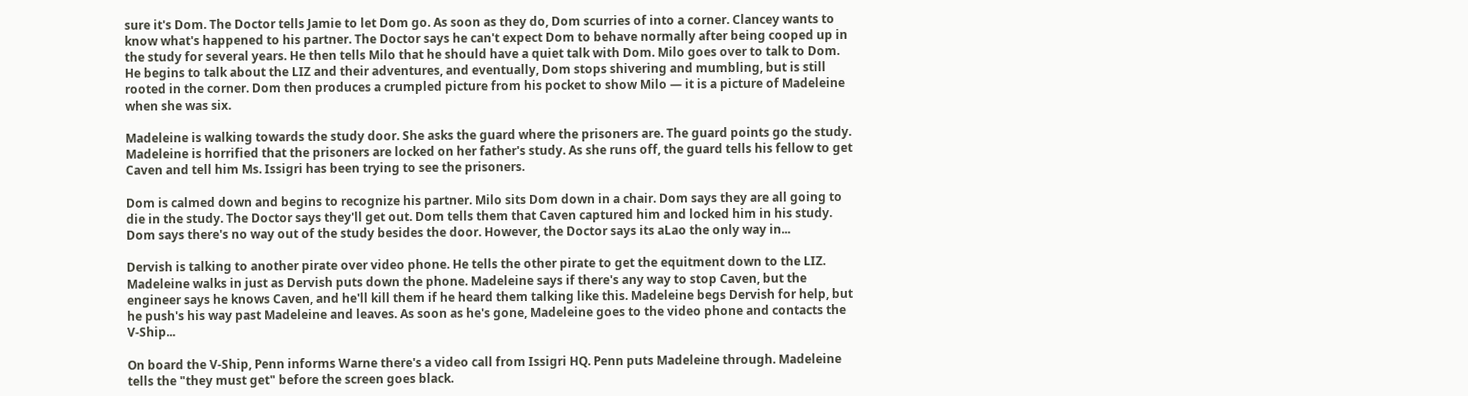sure it's Dom. The Doctor tells Jamie to let Dom go. As soon as they do, Dom scurries of into a corner. Clancey wants to know what's happened to his partner. The Doctor says he can't expect Dom to behave normally after being cooped up in the study for several years. He then tells Milo that he should have a quiet talk with Dom. Milo goes over to talk to Dom. He begins to talk about the LIZ and their adventures, and eventually, Dom stops shivering and mumbling, but is still rooted in the corner. Dom then produces a crumpled picture from his pocket to show Milo — it is a picture of Madeleine when she was six.

Madeleine is walking towards the study door. She asks the guard where the prisoners are. The guard points go the study. Madeleine is horrified that the prisoners are locked on her father's study. As she runs off, the guard tells his fellow to get Caven and tell him Ms. Issigri has been trying to see the prisoners.

Dom is calmed down and begins to recognize his partner. Milo sits Dom down in a chair. Dom says they are all going to die in the study. The Doctor says they'll get out. Dom tells them that Caven captured him and locked him in his study. Dom says there's no way out of the study besides the door. However, the Doctor says its aLao the only way in...

Dervish is talking to another pirate over video phone. He tells the other pirate to get the equitment down to the LIZ. Madeleine walks in just as Dervish puts down the phone. Madeleine says if there's any way to stop Caven, but the engineer says he knows Caven, and he'll kill them if he heard them talking like this. Madeleine begs Dervish for help, but he push's his way past Madeleine and leaves. As soon as he's gone, Madeleine goes to the video phone and contacts the V-Ship...

On board the V-Ship, Penn informs Warne there's a video call from Issigri HQ. Penn puts Madeleine through. Madeleine tells the "they must get" before the screen goes black.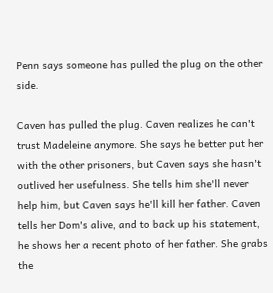Penn says someone has pulled the plug on the other side.

Caven has pulled the plug. Caven realizes he can't trust Madeleine anymore. She says he better put her with the other prisoners, but Caven says she hasn't outlived her usefulness. She tells him she'll never help him, but Caven says he'll kill her father. Caven tells her Dom's alive, and to back up his statement, he shows her a recent photo of her father. She grabs the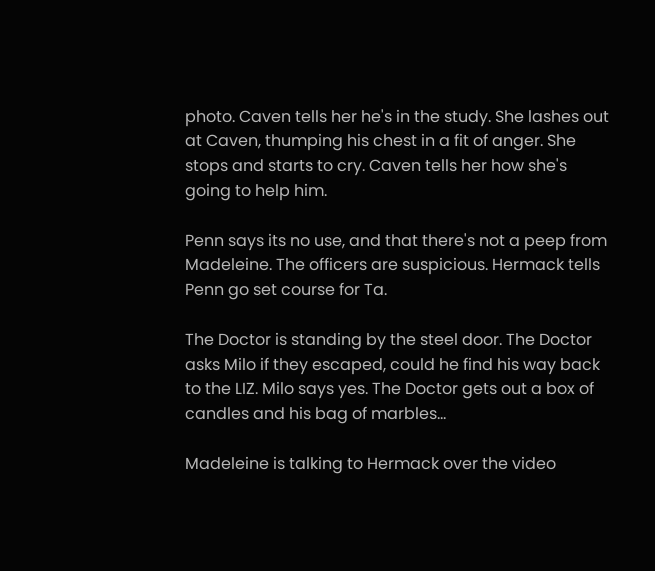photo. Caven tells her he's in the study. She lashes out at Caven, thumping his chest in a fit of anger. She stops and starts to cry. Caven tells her how she's going to help him.

Penn says its no use, and that there's not a peep from Madeleine. The officers are suspicious. Hermack tells Penn go set course for Ta.

The Doctor is standing by the steel door. The Doctor asks Milo if they escaped, could he find his way back to the LIZ. Milo says yes. The Doctor gets out a box of candles and his bag of marbles...

Madeleine is talking to Hermack over the video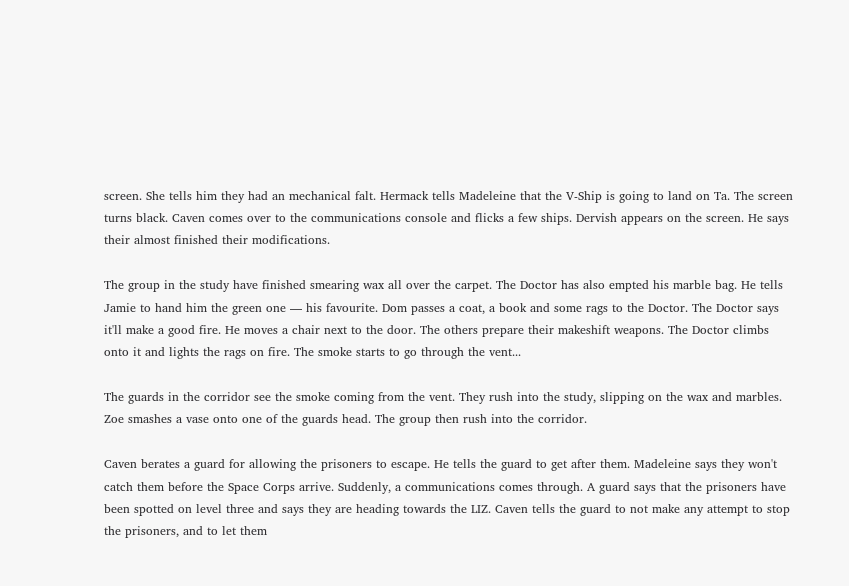screen. She tells him they had an mechanical falt. Hermack tells Madeleine that the V-Ship is going to land on Ta. The screen turns black. Caven comes over to the communications console and flicks a few ships. Dervish appears on the screen. He says their almost finished their modifications.

The group in the study have finished smearing wax all over the carpet. The Doctor has also empted his marble bag. He tells Jamie to hand him the green one — his favourite. Dom passes a coat, a book and some rags to the Doctor. The Doctor says it'll make a good fire. He moves a chair next to the door. The others prepare their makeshift weapons. The Doctor climbs onto it and lights the rags on fire. The smoke starts to go through the vent...

The guards in the corridor see the smoke coming from the vent. They rush into the study, slipping on the wax and marbles. Zoe smashes a vase onto one of the guards head. The group then rush into the corridor.

Caven berates a guard for allowing the prisoners to escape. He tells the guard to get after them. Madeleine says they won't catch them before the Space Corps arrive. Suddenly, a communications comes through. A guard says that the prisoners have been spotted on level three and says they are heading towards the LIZ. Caven tells the guard to not make any attempt to stop the prisoners, and to let them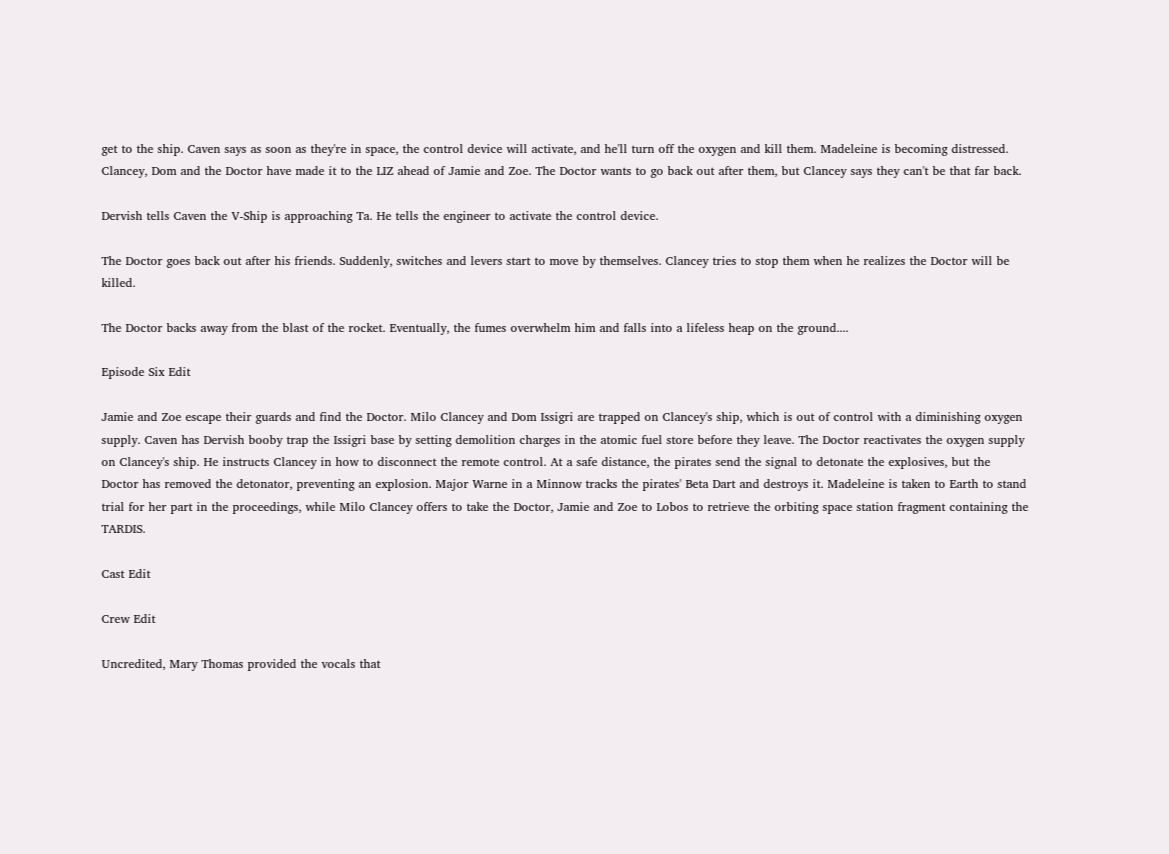get to the ship. Caven says as soon as they're in space, the control device will activate, and he'll turn off the oxygen and kill them. Madeleine is becoming distressed. Clancey, Dom and the Doctor have made it to the LIZ ahead of Jamie and Zoe. The Doctor wants to go back out after them, but Clancey says they can't be that far back.

Dervish tells Caven the V-Ship is approaching Ta. He tells the engineer to activate the control device.

The Doctor goes back out after his friends. Suddenly, switches and levers start to move by themselves. Clancey tries to stop them when he realizes the Doctor will be killed.

The Doctor backs away from the blast of the rocket. Eventually, the fumes overwhelm him and falls into a lifeless heap on the ground....

Episode Six Edit

Jamie and Zoe escape their guards and find the Doctor. Milo Clancey and Dom Issigri are trapped on Clancey's ship, which is out of control with a diminishing oxygen supply. Caven has Dervish booby trap the Issigri base by setting demolition charges in the atomic fuel store before they leave. The Doctor reactivates the oxygen supply on Clancey's ship. He instructs Clancey in how to disconnect the remote control. At a safe distance, the pirates send the signal to detonate the explosives, but the Doctor has removed the detonator, preventing an explosion. Major Warne in a Minnow tracks the pirates' Beta Dart and destroys it. Madeleine is taken to Earth to stand trial for her part in the proceedings, while Milo Clancey offers to take the Doctor, Jamie and Zoe to Lobos to retrieve the orbiting space station fragment containing the TARDIS.

Cast Edit

Crew Edit

Uncredited, Mary Thomas provided the vocals that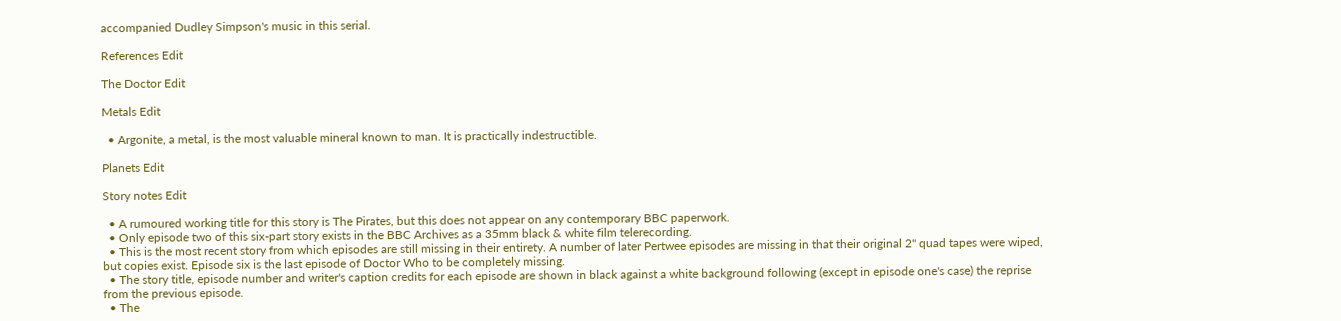accompanied Dudley Simpson's music in this serial.

References Edit

The Doctor Edit

Metals Edit

  • Argonite, a metal, is the most valuable mineral known to man. It is practically indestructible.

Planets Edit

Story notes Edit

  • A rumoured working title for this story is The Pirates, but this does not appear on any contemporary BBC paperwork.
  • Only episode two of this six-part story exists in the BBC Archives as a 35mm black & white film telerecording.
  • This is the most recent story from which episodes are still missing in their entirety. A number of later Pertwee episodes are missing in that their original 2" quad tapes were wiped, but copies exist. Episode six is the last episode of Doctor Who to be completely missing.
  • The story title, episode number and writer's caption credits for each episode are shown in black against a white background following (except in episode one's case) the reprise from the previous episode.
  • The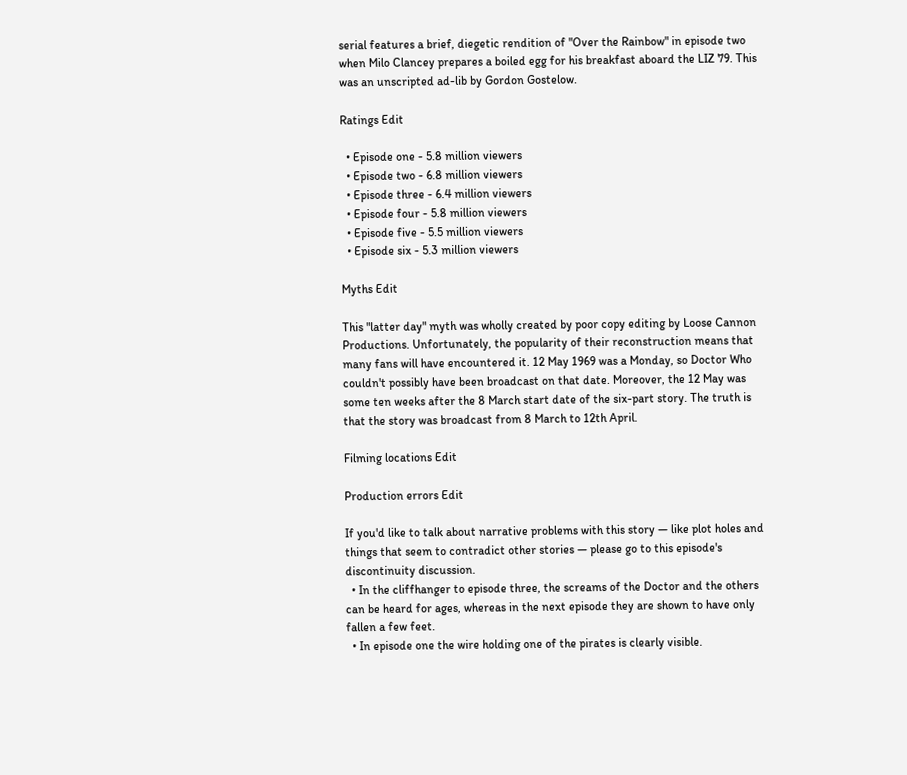serial features a brief, diegetic rendition of "Over the Rainbow" in episode two when Milo Clancey prepares a boiled egg for his breakfast aboard the LIZ 79. This was an unscripted ad-lib by Gordon Gostelow.

Ratings Edit

  • Episode one - 5.8 million viewers
  • Episode two - 6.8 million viewers
  • Episode three - 6.4 million viewers
  • Episode four - 5.8 million viewers
  • Episode five - 5.5 million viewers
  • Episode six - 5.3 million viewers

Myths Edit

This "latter day" myth was wholly created by poor copy editing by Loose Cannon Productions. Unfortunately, the popularity of their reconstruction means that many fans will have encountered it. 12 May 1969 was a Monday, so Doctor Who couldn't possibly have been broadcast on that date. Moreover, the 12 May was some ten weeks after the 8 March start date of the six-part story. The truth is that the story was broadcast from 8 March to 12th April.

Filming locations Edit

Production errors Edit

If you'd like to talk about narrative problems with this story — like plot holes and things that seem to contradict other stories — please go to this episode's discontinuity discussion.
  • In the cliffhanger to episode three, the screams of the Doctor and the others can be heard for ages, whereas in the next episode they are shown to have only fallen a few feet.
  • In episode one the wire holding one of the pirates is clearly visible.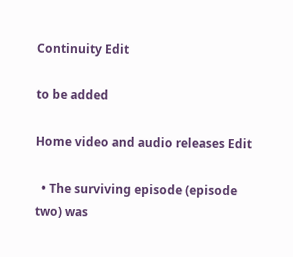Continuity Edit

to be added

Home video and audio releases Edit

  • The surviving episode (episode two) was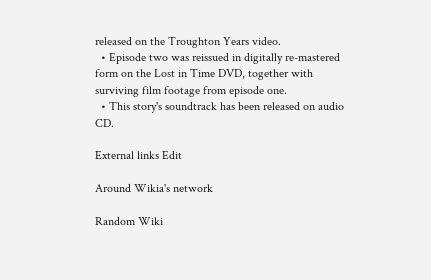released on the Troughton Years video.
  • Episode two was reissued in digitally re-mastered form on the Lost in Time DVD, together with surviving film footage from episode one.
  • This story's soundtrack has been released on audio CD.

External links Edit

Around Wikia's network

Random Wiki